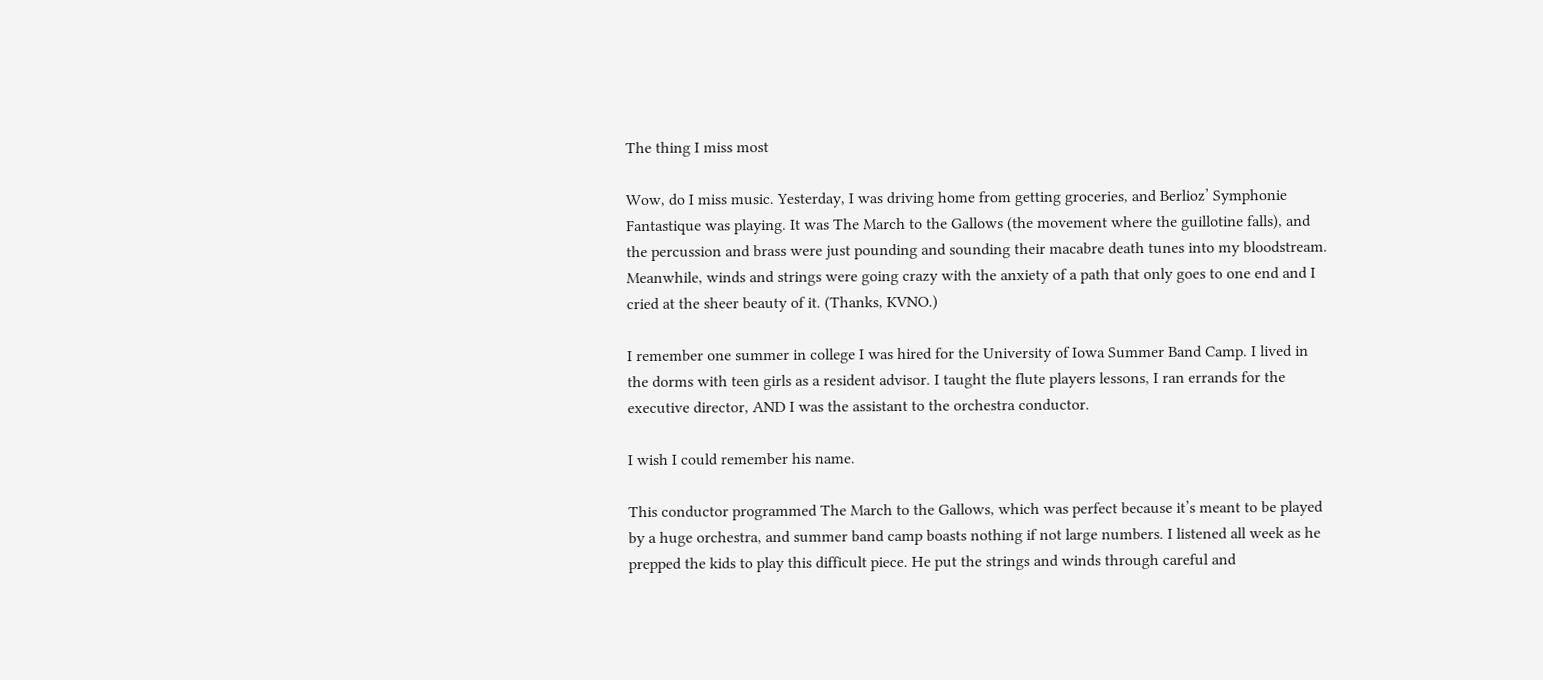The thing I miss most

Wow, do I miss music. Yesterday, I was driving home from getting groceries, and Berlioz’ Symphonie Fantastique was playing. It was The March to the Gallows (the movement where the guillotine falls), and the percussion and brass were just pounding and sounding their macabre death tunes into my bloodstream. Meanwhile, winds and strings were going crazy with the anxiety of a path that only goes to one end and I cried at the sheer beauty of it. (Thanks, KVNO.)

I remember one summer in college I was hired for the University of Iowa Summer Band Camp. I lived in the dorms with teen girls as a resident advisor. I taught the flute players lessons, I ran errands for the executive director, AND I was the assistant to the orchestra conductor.

I wish I could remember his name.

This conductor programmed The March to the Gallows, which was perfect because it’s meant to be played by a huge orchestra, and summer band camp boasts nothing if not large numbers. I listened all week as he prepped the kids to play this difficult piece. He put the strings and winds through careful and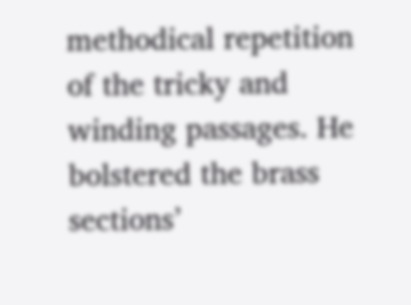methodical repetition of the tricky and winding passages. He bolstered the brass sections’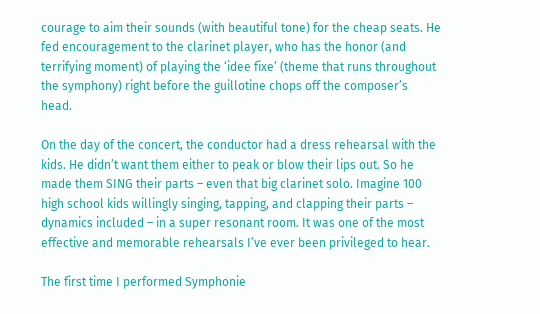courage to aim their sounds (with beautiful tone) for the cheap seats. He fed encouragement to the clarinet player, who has the honor (and terrifying moment) of playing the ‘idee fixe’ (theme that runs throughout the symphony) right before the guillotine chops off the composer’s head.

On the day of the concert, the conductor had a dress rehearsal with the kids. He didn’t want them either to peak or blow their lips out. So he made them SING their parts – even that big clarinet solo. Imagine 100 high school kids willingly singing, tapping, and clapping their parts – dynamics included – in a super resonant room. It was one of the most effective and memorable rehearsals I’ve ever been privileged to hear.

The first time I performed Symphonie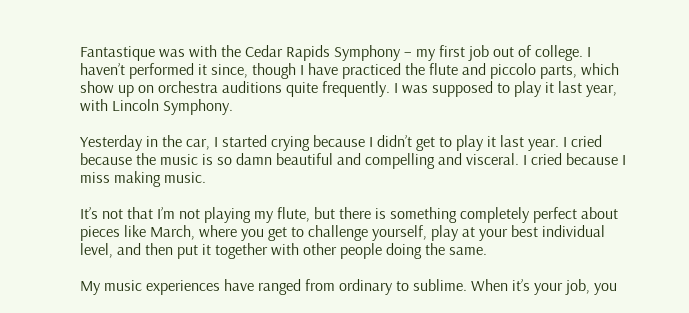Fantastique was with the Cedar Rapids Symphony – my first job out of college. I haven’t performed it since, though I have practiced the flute and piccolo parts, which show up on orchestra auditions quite frequently. I was supposed to play it last year, with Lincoln Symphony.

Yesterday in the car, I started crying because I didn’t get to play it last year. I cried because the music is so damn beautiful and compelling and visceral. I cried because I miss making music.

It’s not that I’m not playing my flute, but there is something completely perfect about pieces like March, where you get to challenge yourself, play at your best individual level, and then put it together with other people doing the same.

My music experiences have ranged from ordinary to sublime. When it’s your job, you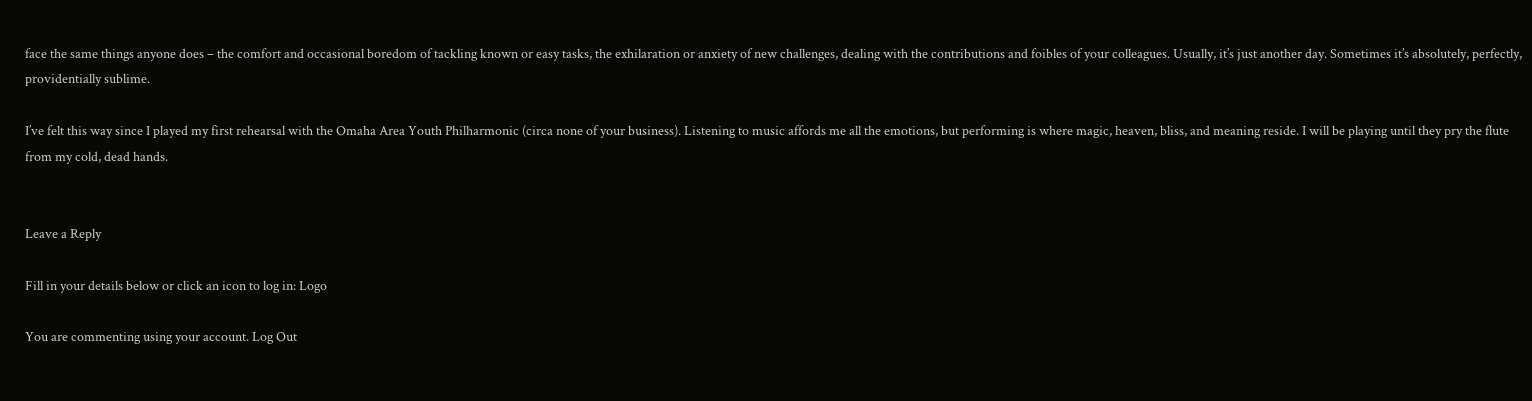face the same things anyone does – the comfort and occasional boredom of tackling known or easy tasks, the exhilaration or anxiety of new challenges, dealing with the contributions and foibles of your colleagues. Usually, it’s just another day. Sometimes it’s absolutely, perfectly, providentially sublime.

I’ve felt this way since I played my first rehearsal with the Omaha Area Youth Philharmonic (circa none of your business). Listening to music affords me all the emotions, but performing is where magic, heaven, bliss, and meaning reside. I will be playing until they pry the flute from my cold, dead hands.


Leave a Reply

Fill in your details below or click an icon to log in: Logo

You are commenting using your account. Log Out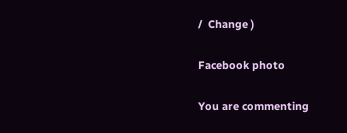/  Change )

Facebook photo

You are commenting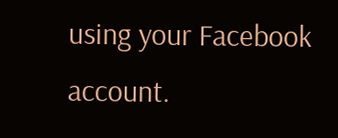using your Facebook account.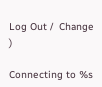Log Out /  Change )

Connecting to %s